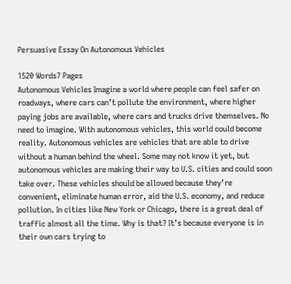Persuasive Essay On Autonomous Vehicles

1520 Words7 Pages
Autonomous Vehicles Imagine a world where people can feel safer on roadways, where cars can’t pollute the environment, where higher paying jobs are available, where cars and trucks drive themselves. No need to imagine. With autonomous vehicles, this world could become reality. Autonomous vehicles are vehicles that are able to drive without a human behind the wheel. Some may not know it yet, but autonomous vehicles are making their way to U.S. cities and could soon take over. These vehicles should be allowed because they’re convenient, eliminate human error, aid the U.S. economy, and reduce pollution. In cities like New York or Chicago, there is a great deal of traffic almost all the time. Why is that? It’s because everyone is in their own cars trying to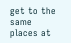get to the same places at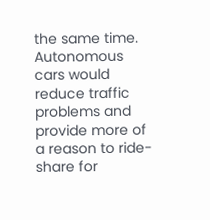the same time. Autonomous cars would reduce traffic problems and provide more of a reason to ride-share for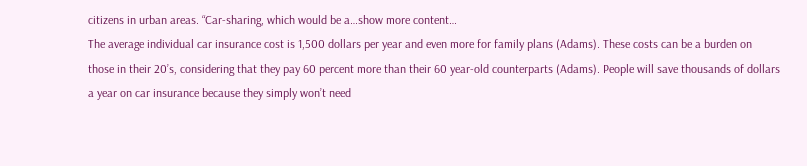citizens in urban areas. “Car-sharing, which would be a…show more content…
The average individual car insurance cost is 1,500 dollars per year and even more for family plans (Adams). These costs can be a burden on those in their 20’s, considering that they pay 60 percent more than their 60 year-old counterparts (Adams). People will save thousands of dollars a year on car insurance because they simply won’t need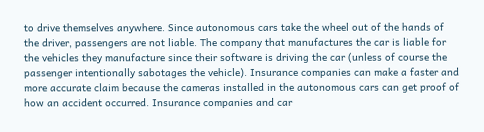to drive themselves anywhere. Since autonomous cars take the wheel out of the hands of the driver, passengers are not liable. The company that manufactures the car is liable for the vehicles they manufacture since their software is driving the car (unless of course the passenger intentionally sabotages the vehicle). Insurance companies can make a faster and more accurate claim because the cameras installed in the autonomous cars can get proof of how an accident occurred. Insurance companies and car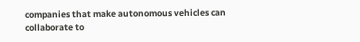companies that make autonomous vehicles can collaborate to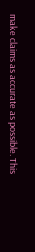make claims as accurate as possible. This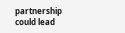partnership could lead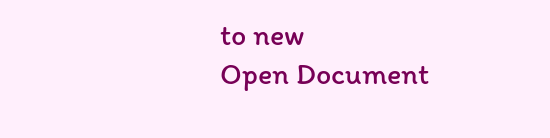to new
Open Document